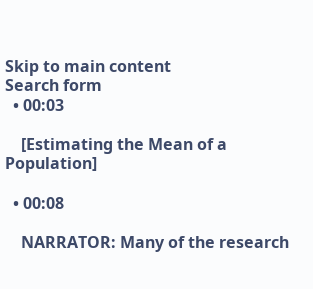Skip to main content
Search form
  • 00:03

    [Estimating the Mean of a Population]

  • 00:08

    NARRATOR: Many of the research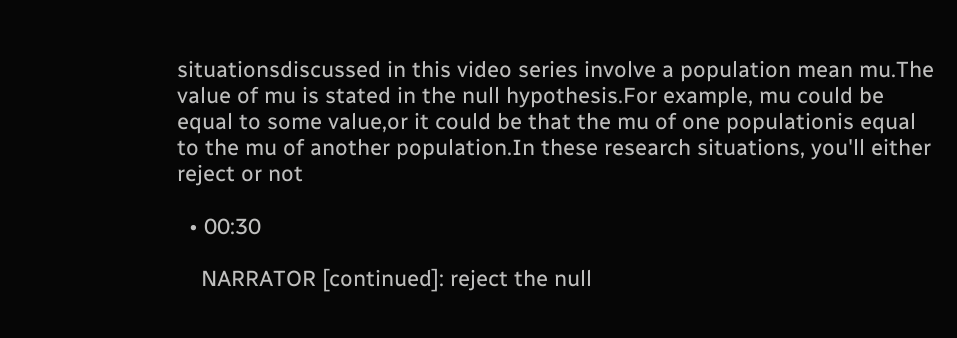situationsdiscussed in this video series involve a population mean mu.The value of mu is stated in the null hypothesis.For example, mu could be equal to some value,or it could be that the mu of one populationis equal to the mu of another population.In these research situations, you'll either reject or not

  • 00:30

    NARRATOR [continued]: reject the null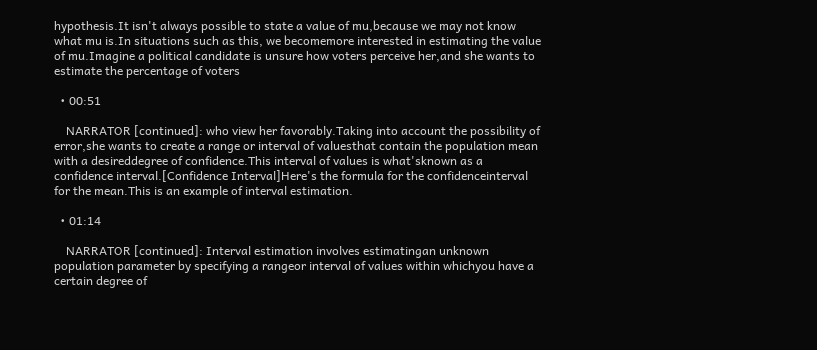hypothesis.It isn't always possible to state a value of mu,because we may not know what mu is.In situations such as this, we becomemore interested in estimating the value of mu.Imagine a political candidate is unsure how voters perceive her,and she wants to estimate the percentage of voters

  • 00:51

    NARRATOR [continued]: who view her favorably.Taking into account the possibility of error,she wants to create a range or interval of valuesthat contain the population mean with a desireddegree of confidence.This interval of values is what'sknown as a confidence interval.[Confidence Interval]Here's the formula for the confidenceinterval for the mean.This is an example of interval estimation.

  • 01:14

    NARRATOR [continued]: Interval estimation involves estimatingan unknown population parameter by specifying a rangeor interval of values within whichyou have a certain degree of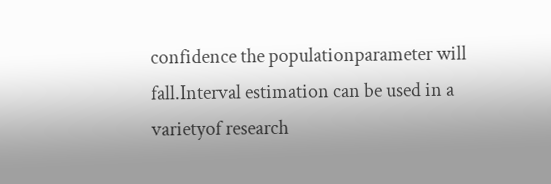confidence the populationparameter will fall.Interval estimation can be used in a varietyof research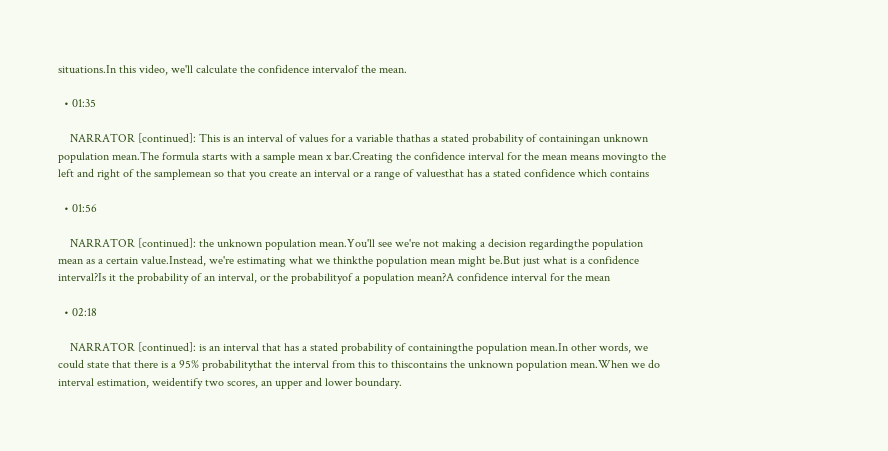situations.In this video, we'll calculate the confidence intervalof the mean.

  • 01:35

    NARRATOR [continued]: This is an interval of values for a variable thathas a stated probability of containingan unknown population mean.The formula starts with a sample mean x bar.Creating the confidence interval for the mean means movingto the left and right of the samplemean so that you create an interval or a range of valuesthat has a stated confidence which contains

  • 01:56

    NARRATOR [continued]: the unknown population mean.You'll see we're not making a decision regardingthe population mean as a certain value.Instead, we're estimating what we thinkthe population mean might be.But just what is a confidence interval?Is it the probability of an interval, or the probabilityof a population mean?A confidence interval for the mean

  • 02:18

    NARRATOR [continued]: is an interval that has a stated probability of containingthe population mean.In other words, we could state that there is a 95% probabilitythat the interval from this to thiscontains the unknown population mean.When we do interval estimation, weidentify two scores, an upper and lower boundary.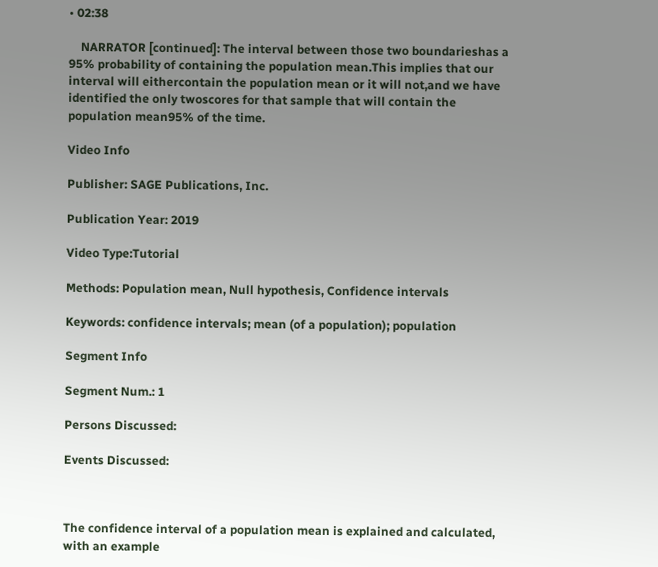• 02:38

    NARRATOR [continued]: The interval between those two boundarieshas a 95% probability of containing the population mean.This implies that our interval will eithercontain the population mean or it will not,and we have identified the only twoscores for that sample that will contain the population mean95% of the time.

Video Info

Publisher: SAGE Publications, Inc.

Publication Year: 2019

Video Type:Tutorial

Methods: Population mean, Null hypothesis, Confidence intervals

Keywords: confidence intervals; mean (of a population); population

Segment Info

Segment Num.: 1

Persons Discussed:

Events Discussed:



The confidence interval of a population mean is explained and calculated, with an example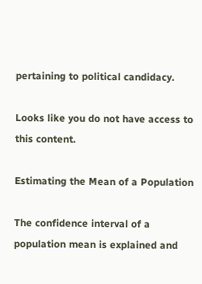pertaining to political candidacy.

Looks like you do not have access to this content.

Estimating the Mean of a Population

The confidence interval of a population mean is explained and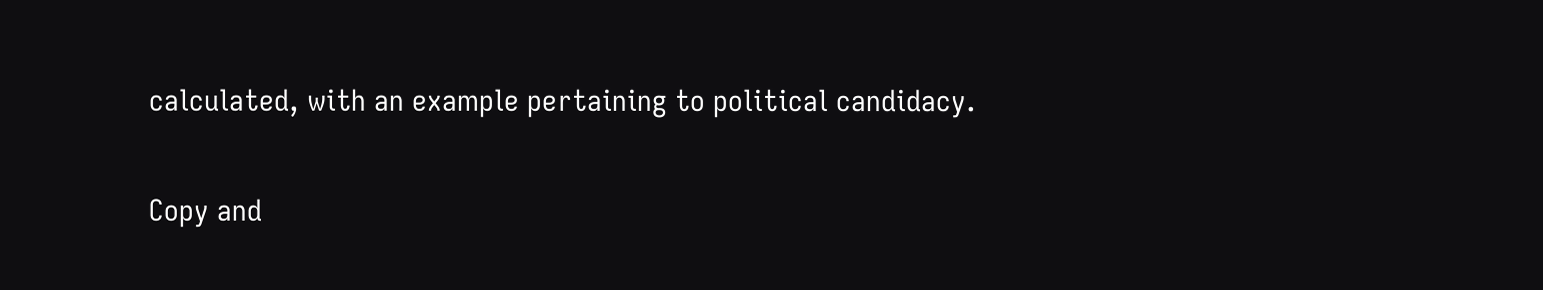calculated, with an example pertaining to political candidacy.

Copy and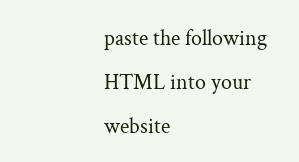paste the following HTML into your website